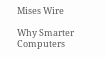Mises Wire

Why Smarter Computers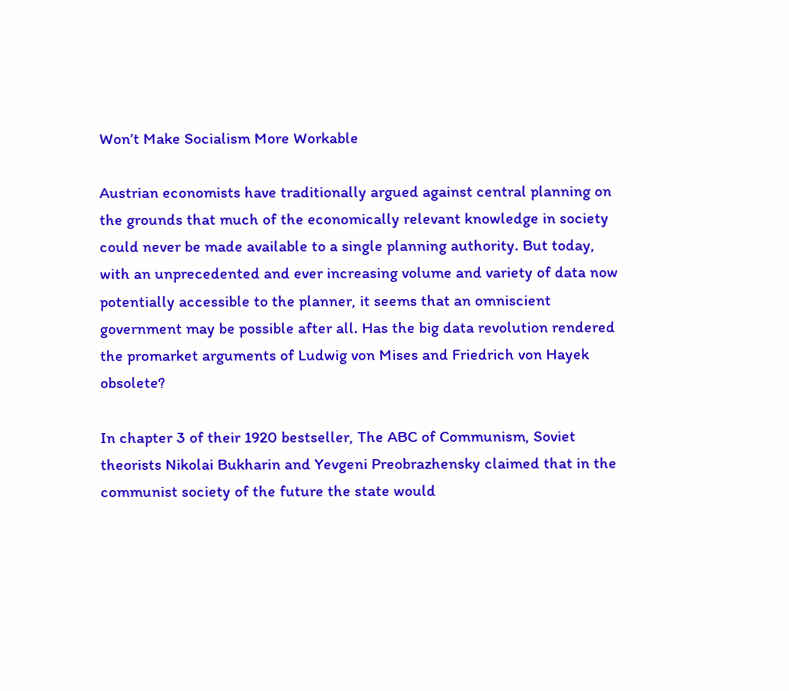Won’t Make Socialism More Workable

Austrian economists have traditionally argued against central planning on the grounds that much of the economically relevant knowledge in society could never be made available to a single planning authority. But today, with an unprecedented and ever increasing volume and variety of data now potentially accessible to the planner, it seems that an omniscient government may be possible after all. Has the big data revolution rendered the promarket arguments of Ludwig von Mises and Friedrich von Hayek obsolete?

In chapter 3 of their 1920 bestseller, The ABC of Communism, Soviet theorists Nikolai Bukharin and Yevgeni Preobrazhensky claimed that in the communist society of the future the state would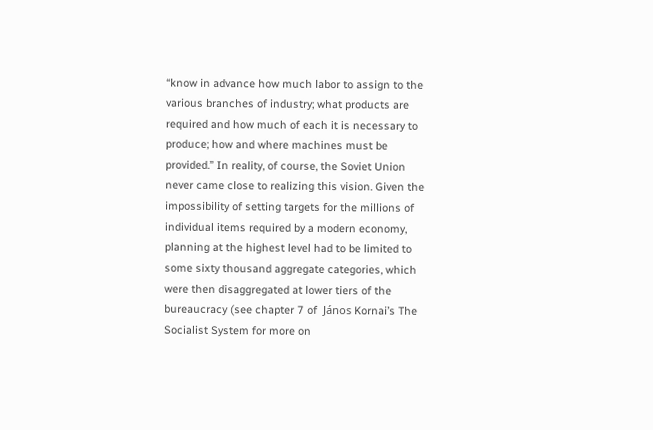“know in advance how much labor to assign to the various branches of industry; what products are required and how much of each it is necessary to produce; how and where machines must be provided.” In reality, of course, the Soviet Union never came close to realizing this vision. Given the impossibility of setting targets for the millions of individual items required by a modern economy, planning at the highest level had to be limited to some sixty thousand aggregate categories, which were then disaggregated at lower tiers of the bureaucracy (see chapter 7 of  János Kornai’s The Socialist System for more on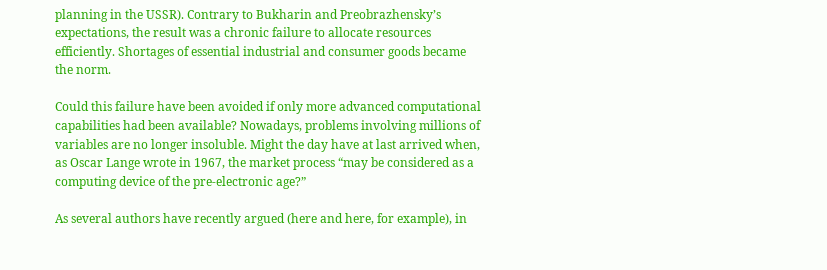planning in the USSR). Contrary to Bukharin and Preobrazhensky’s expectations, the result was a chronic failure to allocate resources efficiently. Shortages of essential industrial and consumer goods became the norm.

Could this failure have been avoided if only more advanced computational capabilities had been available? Nowadays, problems involving millions of variables are no longer insoluble. Might the day have at last arrived when, as Oscar Lange wrote in 1967, the market process “may be considered as a computing device of the pre-electronic age?”

As several authors have recently argued (here and here, for example), in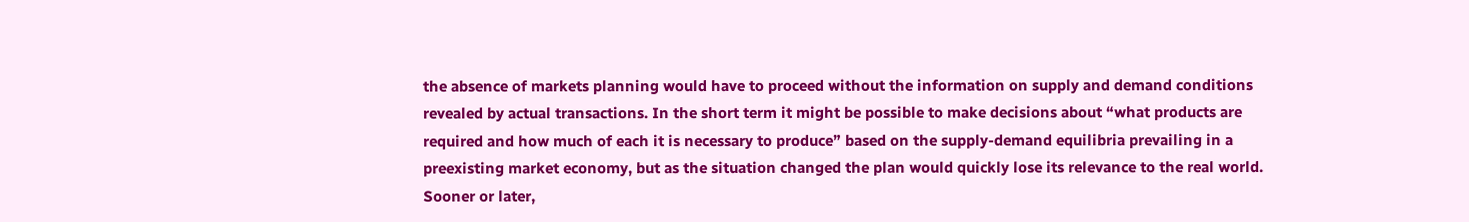the absence of markets planning would have to proceed without the information on supply and demand conditions revealed by actual transactions. In the short term it might be possible to make decisions about “what products are required and how much of each it is necessary to produce” based on the supply-demand equilibria prevailing in a preexisting market economy, but as the situation changed the plan would quickly lose its relevance to the real world. Sooner or later,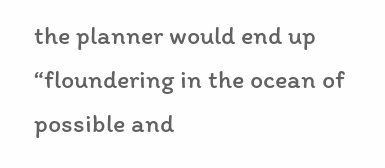the planner would end up “floundering in the ocean of possible and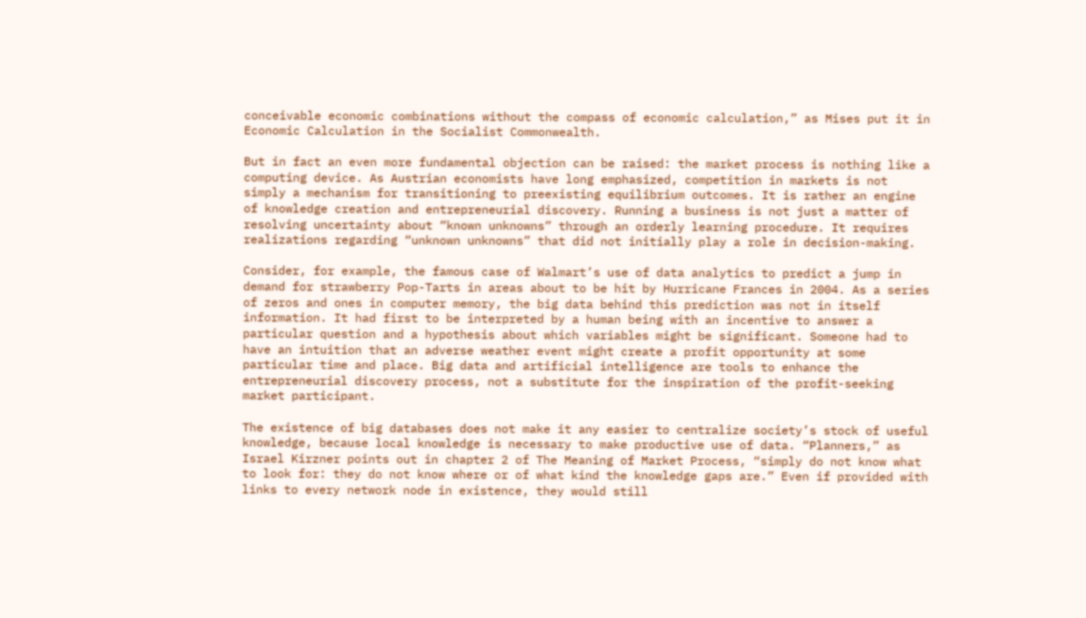conceivable economic combinations without the compass of economic calculation,” as Mises put it in Economic Calculation in the Socialist Commonwealth.

But in fact an even more fundamental objection can be raised: the market process is nothing like a computing device. As Austrian economists have long emphasized, competition in markets is not simply a mechanism for transitioning to preexisting equilibrium outcomes. It is rather an engine of knowledge creation and entrepreneurial discovery. Running a business is not just a matter of resolving uncertainty about “known unknowns” through an orderly learning procedure. It requires realizations regarding “unknown unknowns” that did not initially play a role in decision-making.

Consider, for example, the famous case of Walmart’s use of data analytics to predict a jump in demand for strawberry Pop-Tarts in areas about to be hit by Hurricane Frances in 2004. As a series of zeros and ones in computer memory, the big data behind this prediction was not in itself information. It had first to be interpreted by a human being with an incentive to answer a particular question and a hypothesis about which variables might be significant. Someone had to have an intuition that an adverse weather event might create a profit opportunity at some particular time and place. Big data and artificial intelligence are tools to enhance the entrepreneurial discovery process, not a substitute for the inspiration of the profit-seeking market participant.

The existence of big databases does not make it any easier to centralize society’s stock of useful knowledge, because local knowledge is necessary to make productive use of data. “Planners,” as Israel Kirzner points out in chapter 2 of The Meaning of Market Process, “simply do not know what to look for: they do not know where or of what kind the knowledge gaps are.” Even if provided with links to every network node in existence, they would still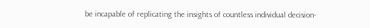be incapable of replicating the insights of countless individual decision-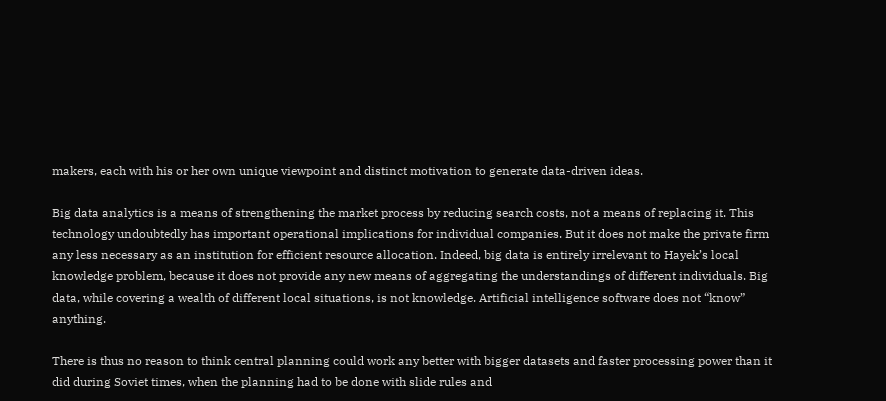makers, each with his or her own unique viewpoint and distinct motivation to generate data-driven ideas.

Big data analytics is a means of strengthening the market process by reducing search costs, not a means of replacing it. This technology undoubtedly has important operational implications for individual companies. But it does not make the private firm any less necessary as an institution for efficient resource allocation. Indeed, big data is entirely irrelevant to Hayek’s local knowledge problem, because it does not provide any new means of aggregating the understandings of different individuals. Big data, while covering a wealth of different local situations, is not knowledge. Artificial intelligence software does not “know” anything.

There is thus no reason to think central planning could work any better with bigger datasets and faster processing power than it did during Soviet times, when the planning had to be done with slide rules and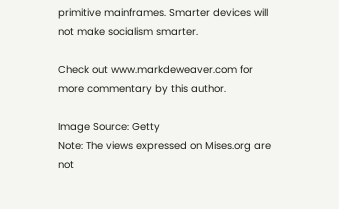primitive mainframes. Smarter devices will not make socialism smarter.

Check out www.markdeweaver.com for more commentary by this author.

Image Source: Getty
Note: The views expressed on Mises.org are not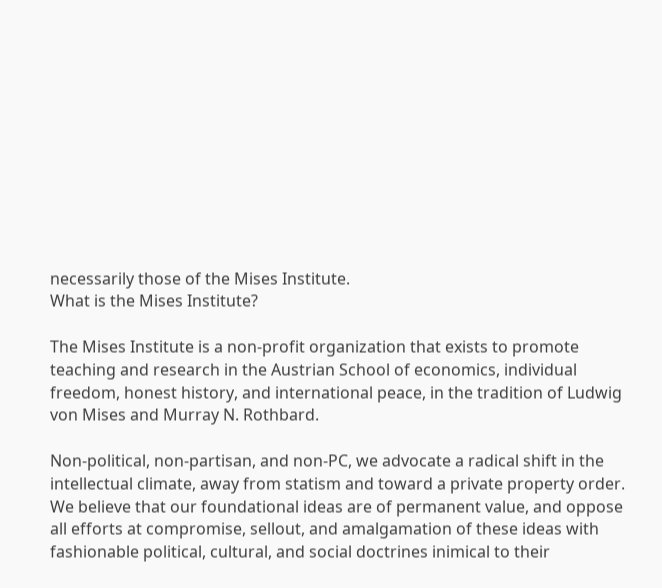necessarily those of the Mises Institute.
What is the Mises Institute?

The Mises Institute is a non-profit organization that exists to promote teaching and research in the Austrian School of economics, individual freedom, honest history, and international peace, in the tradition of Ludwig von Mises and Murray N. Rothbard.

Non-political, non-partisan, and non-PC, we advocate a radical shift in the intellectual climate, away from statism and toward a private property order. We believe that our foundational ideas are of permanent value, and oppose all efforts at compromise, sellout, and amalgamation of these ideas with fashionable political, cultural, and social doctrines inimical to their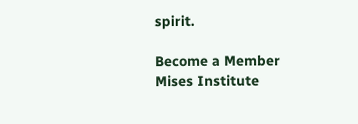spirit.

Become a Member
Mises Institute